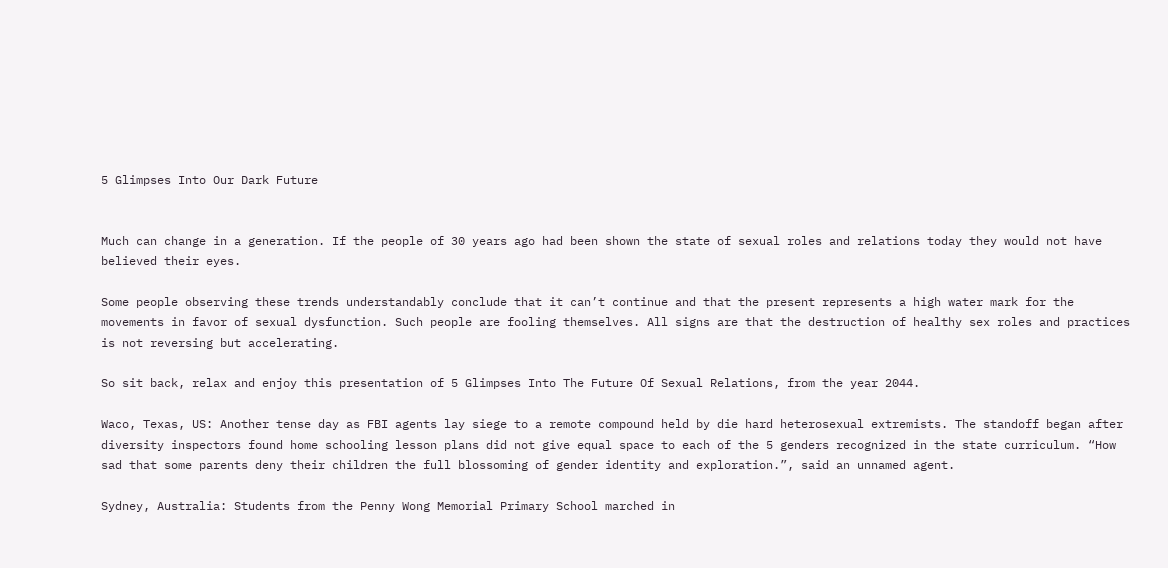5 Glimpses Into Our Dark Future


Much can change in a generation. If the people of 30 years ago had been shown the state of sexual roles and relations today they would not have believed their eyes.

Some people observing these trends understandably conclude that it can’t continue and that the present represents a high water mark for the movements in favor of sexual dysfunction. Such people are fooling themselves. All signs are that the destruction of healthy sex roles and practices is not reversing but accelerating.

So sit back, relax and enjoy this presentation of 5 Glimpses Into The Future Of Sexual Relations, from the year 2044.

Waco, Texas, US: Another tense day as FBI agents lay siege to a remote compound held by die hard heterosexual extremists. The standoff began after diversity inspectors found home schooling lesson plans did not give equal space to each of the 5 genders recognized in the state curriculum. “How sad that some parents deny their children the full blossoming of gender identity and exploration.”, said an unnamed agent.

Sydney, Australia: Students from the Penny Wong Memorial Primary School marched in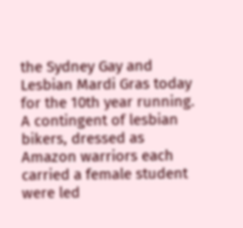the Sydney Gay and Lesbian Mardi Gras today for the 10th year running. A contingent of lesbian bikers, dressed as Amazon warriors each carried a female student were led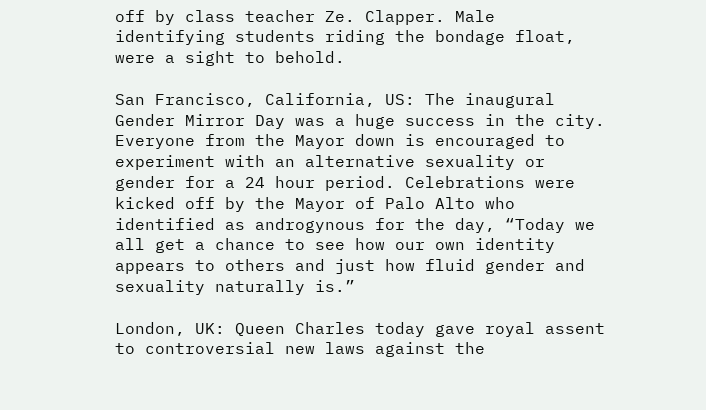off by class teacher Ze. Clapper. Male identifying students riding the bondage float, were a sight to behold.

San Francisco, California, US: The inaugural Gender Mirror Day was a huge success in the city. Everyone from the Mayor down is encouraged to experiment with an alternative sexuality or gender for a 24 hour period. Celebrations were kicked off by the Mayor of Palo Alto who identified as androgynous for the day, “Today we all get a chance to see how our own identity appears to others and just how fluid gender and sexuality naturally is.”

London, UK: Queen Charles today gave royal assent to controversial new laws against the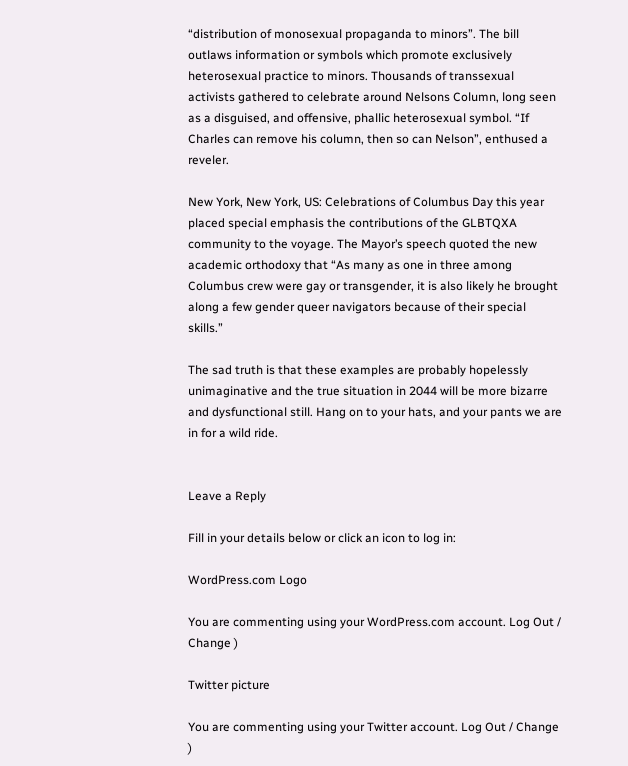“distribution of monosexual propaganda to minors”. The bill outlaws information or symbols which promote exclusively heterosexual practice to minors. Thousands of transsexual activists gathered to celebrate around Nelsons Column, long seen as a disguised, and offensive, phallic heterosexual symbol. “If Charles can remove his column, then so can Nelson”, enthused a reveler.

New York, New York, US: Celebrations of Columbus Day this year placed special emphasis the contributions of the GLBTQXA community to the voyage. The Mayor’s speech quoted the new academic orthodoxy that “As many as one in three among Columbus crew were gay or transgender, it is also likely he brought along a few gender queer navigators because of their special skills.”

The sad truth is that these examples are probably hopelessly unimaginative and the true situation in 2044 will be more bizarre and dysfunctional still. Hang on to your hats, and your pants we are in for a wild ride.


Leave a Reply

Fill in your details below or click an icon to log in:

WordPress.com Logo

You are commenting using your WordPress.com account. Log Out / Change )

Twitter picture

You are commenting using your Twitter account. Log Out / Change )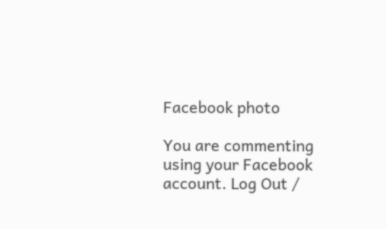Facebook photo

You are commenting using your Facebook account. Log Out /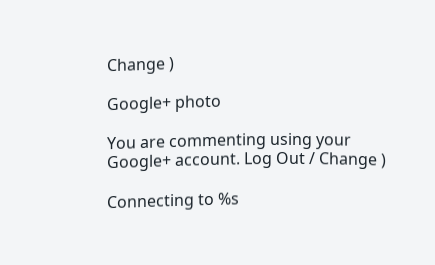Change )

Google+ photo

You are commenting using your Google+ account. Log Out / Change )

Connecting to %s